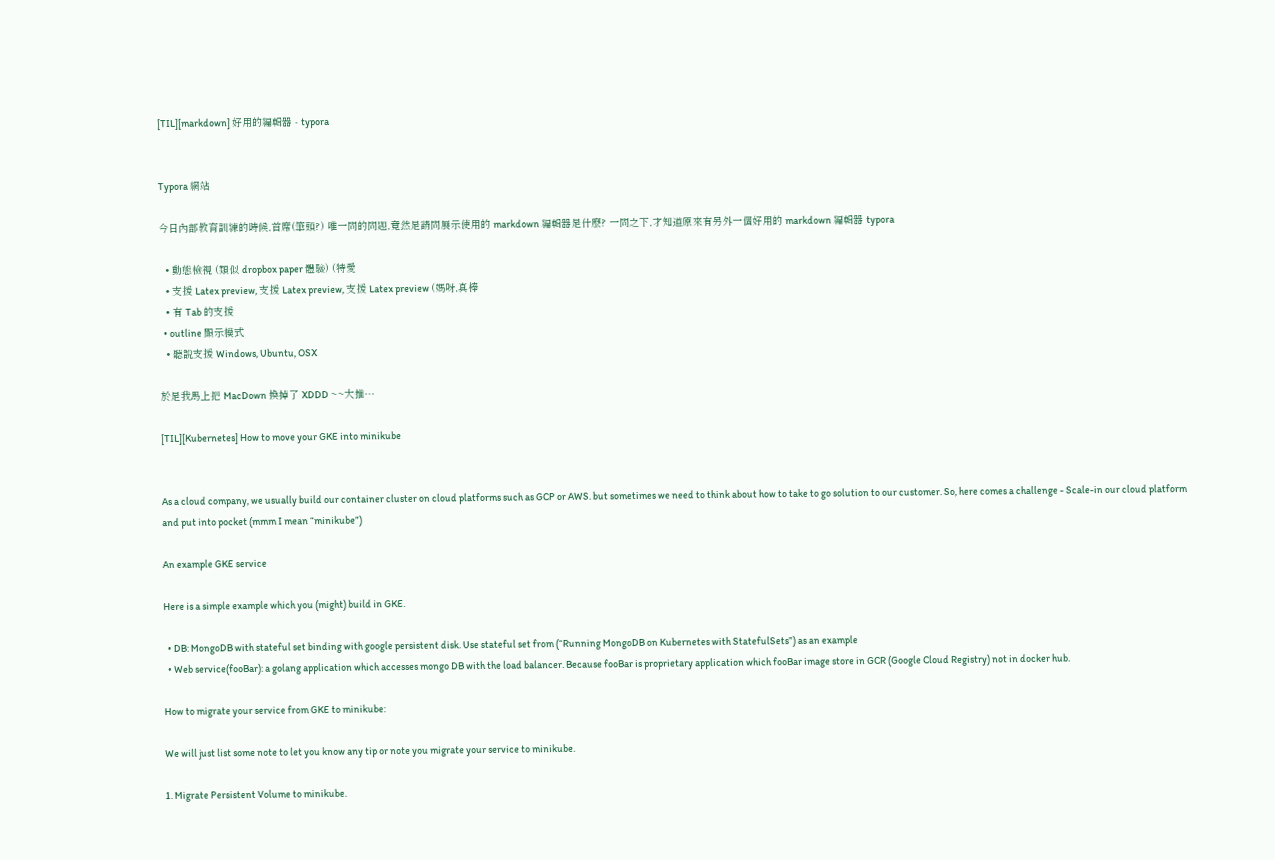[TIL][markdown] 好用的編輯器 - typora


Typora 網站

今日內部教育訓練的時候,首席(筆頭?) 唯一問的問題,竟然是請問展示使用的 markdown 編輯器是什麼? 一問之下,才知道原來有另外一個好用的 markdown 編輯器 typora

  • 動態檢視 (類似 dropbox paper 體驗) (特愛
  • 支援 Latex preview, 支援 Latex preview, 支援 Latex preview (媽呀,真棒
  • 有 Tab 的支援
  • outline 顯示模式
  • 聽說支援 Windows, Ubuntu, OSX

於是我馬上把 MacDown 換掉了 XDDD ~~大推…

[TIL][Kubernetes] How to move your GKE into minikube


As a cloud company, we usually build our container cluster on cloud platforms such as GCP or AWS. but sometimes we need to think about how to take to go solution to our customer. So, here comes a challenge - Scale-in our cloud platform and put into pocket (mmm I mean “minikube”)

An example GKE service

Here is a simple example which you (might) build in GKE.

  • DB: MongoDB with stateful set binding with google persistent disk. Use stateful set from (“Running MongoDB on Kubernetes with StatefulSets”) as an example
  • Web service(fooBar): a golang application which accesses mongo DB with the load balancer. Because fooBar is proprietary application which fooBar image store in GCR (Google Cloud Registry) not in docker hub.

How to migrate your service from GKE to minikube:

We will just list some note to let you know any tip or note you migrate your service to minikube.

1. Migrate Persistent Volume to minikube.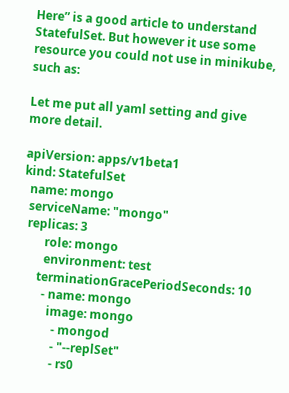Here” is a good article to understand StatefulSet. But however it use some resource you could not use in minikube, such as:

Let me put all yaml setting and give more detail.

apiVersion: apps/v1beta1
kind: StatefulSet
  name: mongo
  serviceName: "mongo"
  replicas: 3
        role: mongo
        environment: test
      terminationGracePeriodSeconds: 10
        - name: mongo
          image: mongo
            - mongod
            - "--replSet"
            - rs0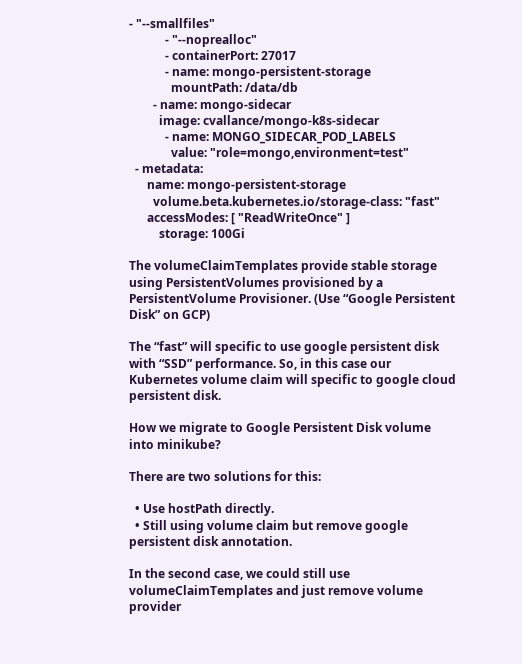- "--smallfiles"
            - "--noprealloc"
            - containerPort: 27017
            - name: mongo-persistent-storage
              mountPath: /data/db
        - name: mongo-sidecar
          image: cvallance/mongo-k8s-sidecar
            - name: MONGO_SIDECAR_POD_LABELS
              value: "role=mongo,environment=test"
  - metadata:
      name: mongo-persistent-storage
        volume.beta.kubernetes.io/storage-class: "fast"
      accessModes: [ "ReadWriteOnce" ]
          storage: 100Gi

The volumeClaimTemplates provide stable storage using PersistentVolumes provisioned by a PersistentVolume Provisioner. (Use “Google Persistent Disk” on GCP)

The “fast” will specific to use google persistent disk with “SSD” performance. So, in this case our Kubernetes volume claim will specific to google cloud persistent disk.

How we migrate to Google Persistent Disk volume into minikube?

There are two solutions for this:

  • Use hostPath directly.
  • Still using volume claim but remove google persistent disk annotation.

In the second case, we could still use volumeClaimTemplates and just remove volume provider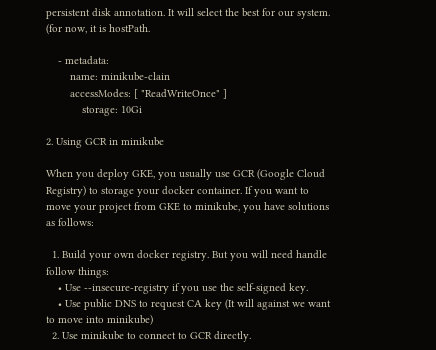persistent disk annotation. It will select the best for our system. (for now, it is hostPath.

    - metadata:
        name: minikube-clain
        accessModes: [ "ReadWriteOnce" ]
            storage: 10Gi

2. Using GCR in minikube

When you deploy GKE, you usually use GCR (Google Cloud Registry) to storage your docker container. If you want to move your project from GKE to minikube, you have solutions as follows:

  1. Build your own docker registry. But you will need handle follow things:
    • Use --insecure-registry if you use the self-signed key.
    • Use public DNS to request CA key (It will against we want to move into minikube)
  2. Use minikube to connect to GCR directly.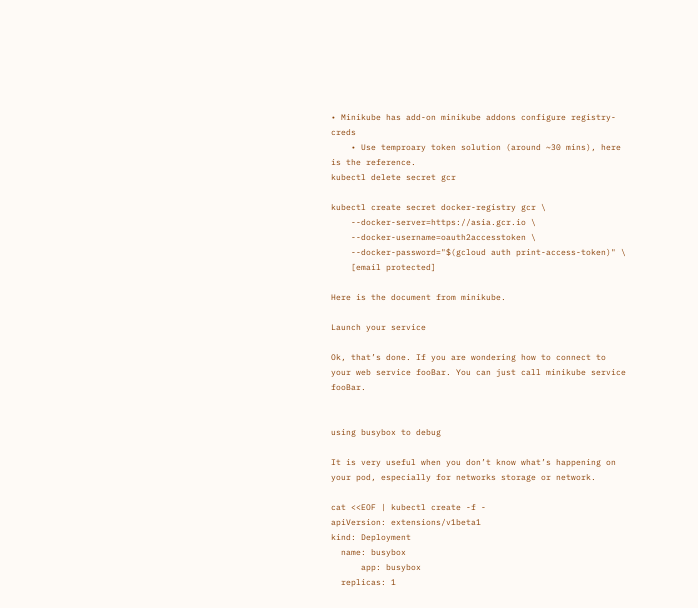• Minikube has add-on minikube addons configure registry-creds
    • Use temproary token solution (around ~30 mins), here is the reference.
kubectl delete secret gcr

kubectl create secret docker-registry gcr \
    --docker-server=https://asia.gcr.io \
    --docker-username=oauth2accesstoken \
    --docker-password="$(gcloud auth print-access-token)" \
    [email protected]

Here is the document from minikube.

Launch your service

Ok, that’s done. If you are wondering how to connect to your web service fooBar. You can just call minikube service fooBar.


using busybox to debug

It is very useful when you don’t know what’s happening on your pod, especially for networks storage or network.

cat <<EOF | kubectl create -f -
apiVersion: extensions/v1beta1
kind: Deployment
  name: busybox
      app: busybox
  replicas: 1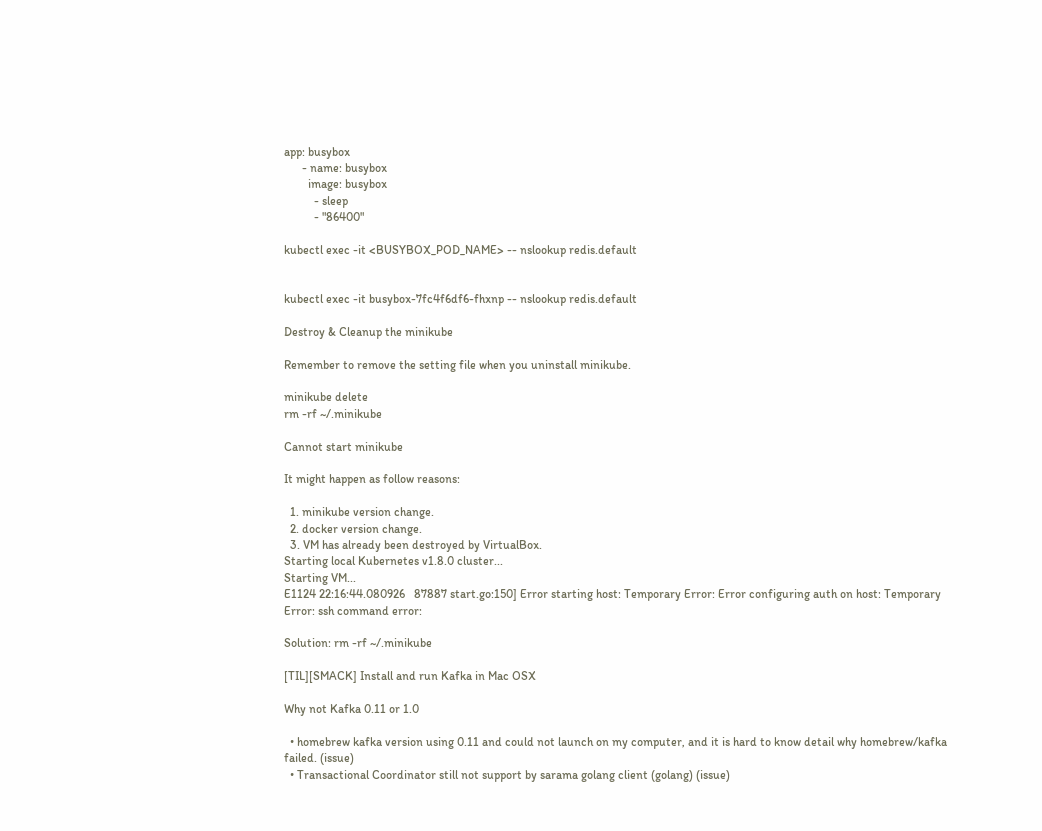app: busybox
      - name: busybox
        image: busybox
          - sleep
          - "86400"

kubectl exec -it <BUSYBOX_POD_NAME> -- nslookup redis.default


kubectl exec -it busybox-7fc4f6df6-fhxnp -- nslookup redis.default

Destroy & Cleanup the minikube

Remember to remove the setting file when you uninstall minikube.

minikube delete
rm -rf ~/.minikube

Cannot start minikube

It might happen as follow reasons:

  1. minikube version change.
  2. docker version change.
  3. VM has already been destroyed by VirtualBox.
Starting local Kubernetes v1.8.0 cluster...
Starting VM...
E1124 22:16:44.080926   87887 start.go:150] Error starting host: Temporary Error: Error configuring auth on host: Temporary Error: ssh command error:

Solution: rm -rf ~/.minikube

[TIL][SMACK] Install and run Kafka in Mac OSX

Why not Kafka 0.11 or 1.0

  • homebrew kafka version using 0.11 and could not launch on my computer, and it is hard to know detail why homebrew/kafka failed. (issue)
  • Transactional Coordinator still not support by sarama golang client (golang) (issue)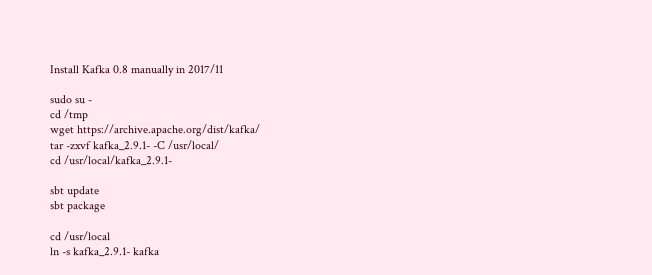Install Kafka 0.8 manually in 2017/11

sudo su -
cd /tmp
wget https://archive.apache.org/dist/kafka/
tar -zxvf kafka_2.9.1- -C /usr/local/
cd /usr/local/kafka_2.9.1-

sbt update
sbt package

cd /usr/local
ln -s kafka_2.9.1- kafka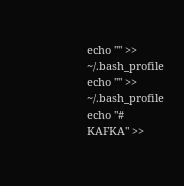echo "" >> ~/.bash_profile
echo "" >> ~/.bash_profile
echo "# KAFKA" >>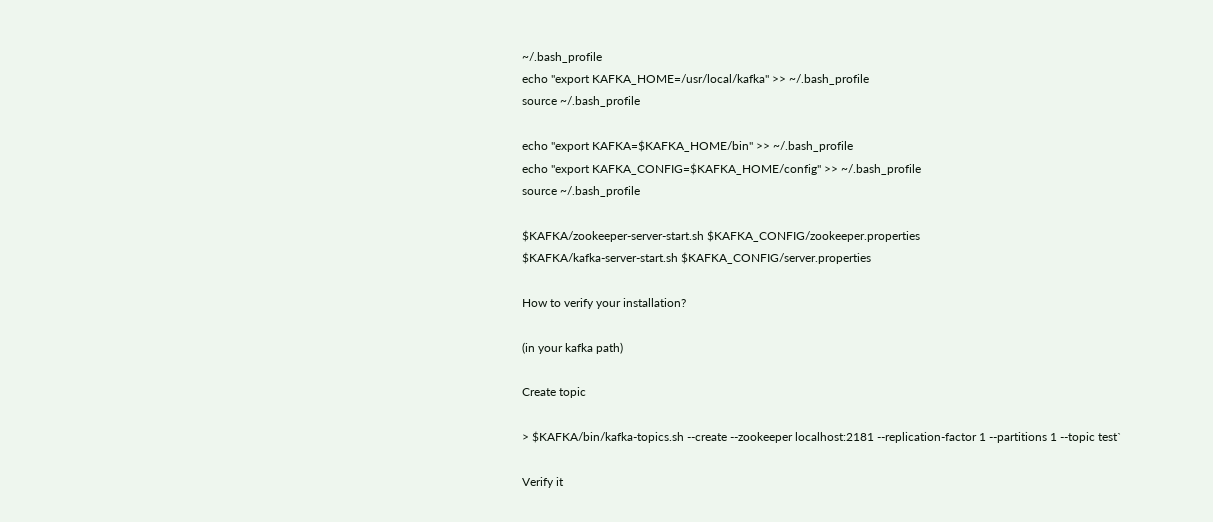~/.bash_profile
echo "export KAFKA_HOME=/usr/local/kafka" >> ~/.bash_profile
source ~/.bash_profile

echo "export KAFKA=$KAFKA_HOME/bin" >> ~/.bash_profile
echo "export KAFKA_CONFIG=$KAFKA_HOME/config" >> ~/.bash_profile
source ~/.bash_profile

$KAFKA/zookeeper-server-start.sh $KAFKA_CONFIG/zookeeper.properties
$KAFKA/kafka-server-start.sh $KAFKA_CONFIG/server.properties

How to verify your installation?

(in your kafka path)

Create topic

> $KAFKA/bin/kafka-topics.sh --create --zookeeper localhost:2181 --replication-factor 1 --partitions 1 --topic test`

Verify it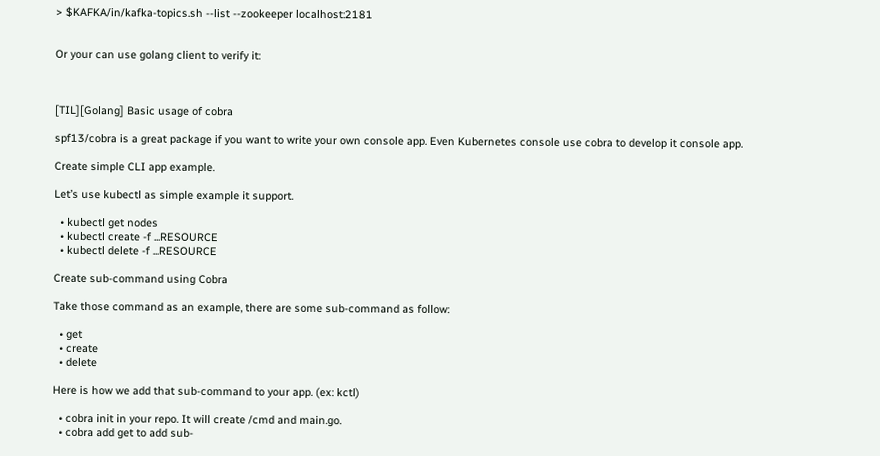> $KAFKA/in/kafka-topics.sh --list --zookeeper localhost:2181


Or your can use golang client to verify it:



[TIL][Golang] Basic usage of cobra

spf13/cobra is a great package if you want to write your own console app. Even Kubernetes console use cobra to develop it console app.

Create simple CLI app example.

Let’s use kubectl as simple example it support.

  • kubectl get nodes
  • kubectl create -f ...RESOURCE
  • kubectl delete -f ...RESOURCE

Create sub-command using Cobra

Take those command as an example, there are some sub-command as follow:

  • get
  • create
  • delete

Here is how we add that sub-command to your app. (ex: kctl)

  • cobra init in your repo. It will create /cmd and main.go.
  • cobra add get to add sub-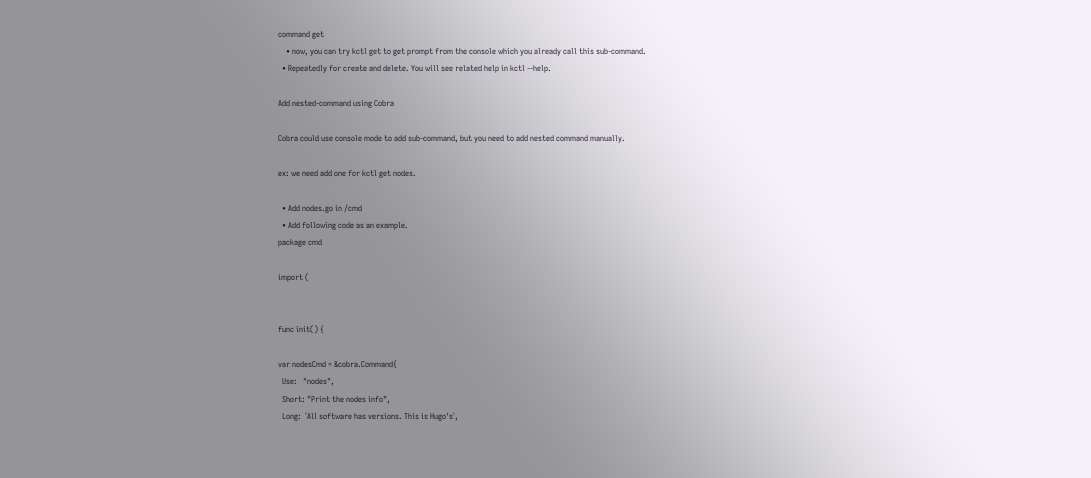command get
    • now, you can try kctl get to get prompt from the console which you already call this sub-command.
  • Repeatedly for create and delete. You will see related help in kctl --help.

Add nested-command using Cobra

Cobra could use console mode to add sub-command, but you need to add nested command manually.

ex: we need add one for kctl get nodes.

  • Add nodes.go in /cmd
  • Add following code as an example.
package cmd

import (


func init() {

var nodesCmd = &cobra.Command{
  Use:   "nodes",
  Short: "Print the nodes info",
  Long:  `All software has versions. This is Hugo's`,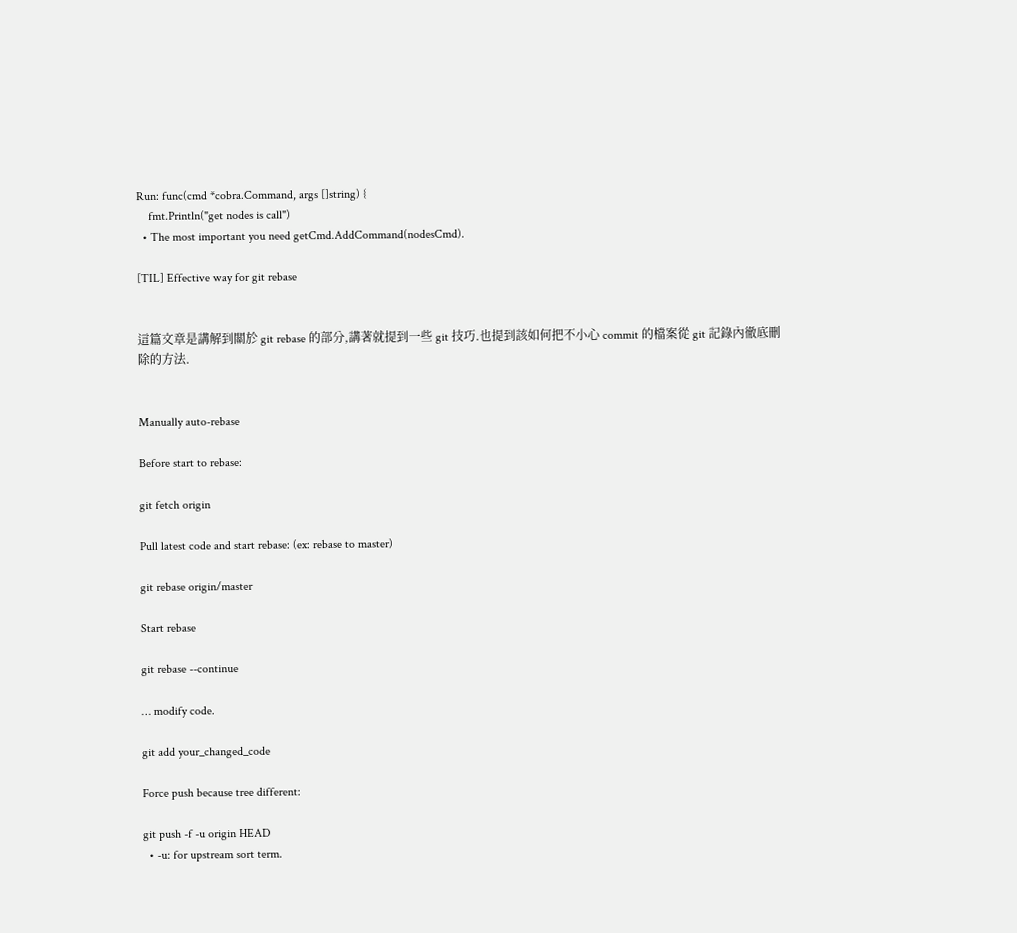Run: func(cmd *cobra.Command, args []string) {
    fmt.Println("get nodes is call")
  • The most important you need getCmd.AddCommand(nodesCmd).

[TIL] Effective way for git rebase


這篇文章是講解到關於 git rebase 的部分,講著就提到一些 git 技巧.也提到該如何把不小心 commit 的檔案從 git 記錄內徹底刪除的方法.


Manually auto-rebase

Before start to rebase:

git fetch origin

Pull latest code and start rebase: (ex: rebase to master)

git rebase origin/master

Start rebase

git rebase --continue

… modify code.

git add your_changed_code

Force push because tree different:

git push -f -u origin HEAD
  • -u: for upstream sort term.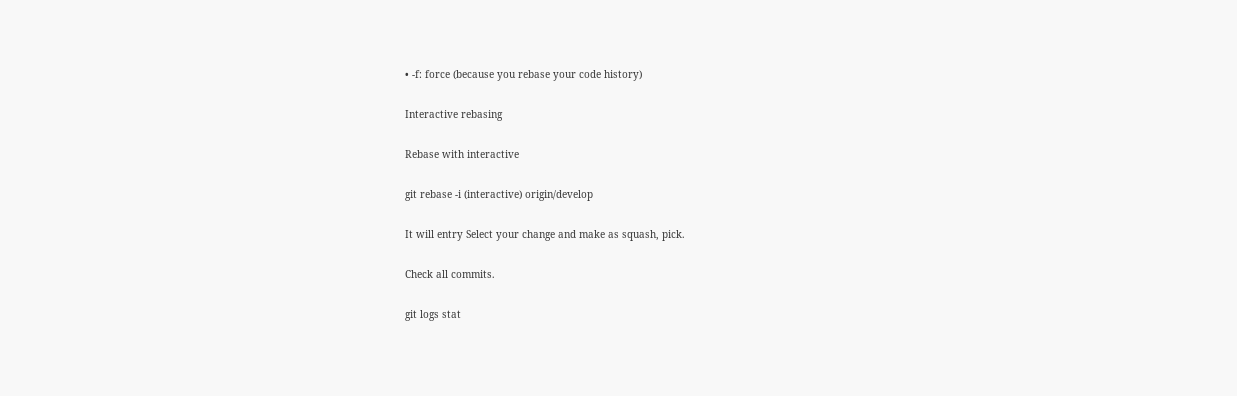• -f: force (because you rebase your code history)

Interactive rebasing

Rebase with interactive

git rebase -i (interactive) origin/develop

It will entry Select your change and make as squash, pick.

Check all commits.

git logs stat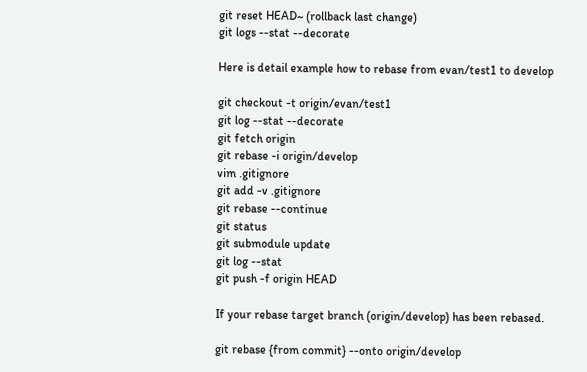git reset HEAD~ (rollback last change)
git logs --stat --decorate

Here is detail example how to rebase from evan/test1 to develop

git checkout -t origin/evan/test1
git log --stat --decorate
git fetch origin
git rebase -i origin/develop
vim .gitignore
git add -v .gitignore
git rebase --continue
git status
git submodule update
git log --stat
git push -f origin HEAD

If your rebase target branch (origin/develop) has been rebased.

git rebase {from commit} --onto origin/develop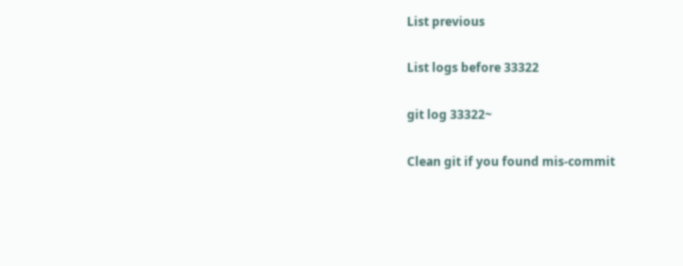List previous

List logs before 33322

git log 33322~

Clean git if you found mis-commit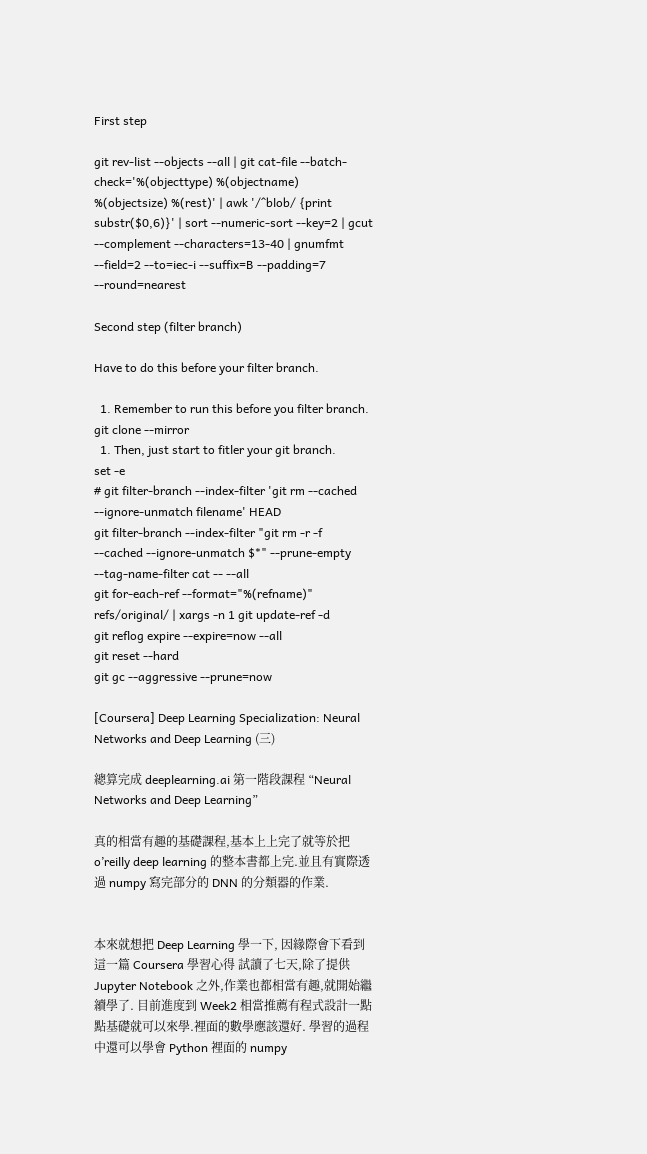First step

git rev-list --objects --all | git cat-file --batch-check='%(objecttype) %(objectname) %(objectsize) %(rest)' | awk '/^blob/ {print substr($0,6)}' | sort --numeric-sort --key=2 | gcut --complement --characters=13-40 | gnumfmt --field=2 --to=iec-i --suffix=B --padding=7 --round=nearest

Second step (filter branch)

Have to do this before your filter branch.

  1. Remember to run this before you filter branch.
git clone --mirror
  1. Then, just start to fitler your git branch.
set -e
# git filter-branch --index-filter 'git rm --cached --ignore-unmatch filename' HEAD
git filter-branch --index-filter "git rm -r -f --cached --ignore-unmatch $*" --prune-empty --tag-name-filter cat -- --all
git for-each-ref --format="%(refname)" refs/original/ | xargs -n 1 git update-ref -d
git reflog expire --expire=now --all
git reset --hard
git gc --aggressive --prune=now

[Coursera] Deep Learning Specialization: Neural Networks and Deep Learning (三)

總算完成 deeplearning.ai 第一階段課程 “Neural Networks and Deep Learning”

真的相當有趣的基礎課程,基本上上完了就等於把o’reilly deep learning 的整本書都上完.並且有實際透過 numpy 寫完部分的 DNN 的分類器的作業.


本來就想把 Deep Learning 學一下, 因緣際會下看到這一篇 Coursera 學習心得 試讀了七天,除了提供 Jupyter Notebook 之外,作業也都相當有趣,就開始繼續學了. 目前進度到 Week2 相當推薦有程式設計一點點基礎就可以來學.裡面的數學應該還好. 學習的過程中還可以學會 Python 裡面的 numpy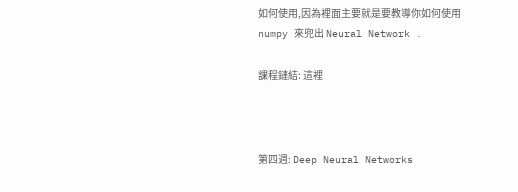如何使用,因為裡面主要就是要教導你如何使用 numpy 來兜出 Neural Network .

課程鏈結: 這裡



第四週: Deep Neural Networks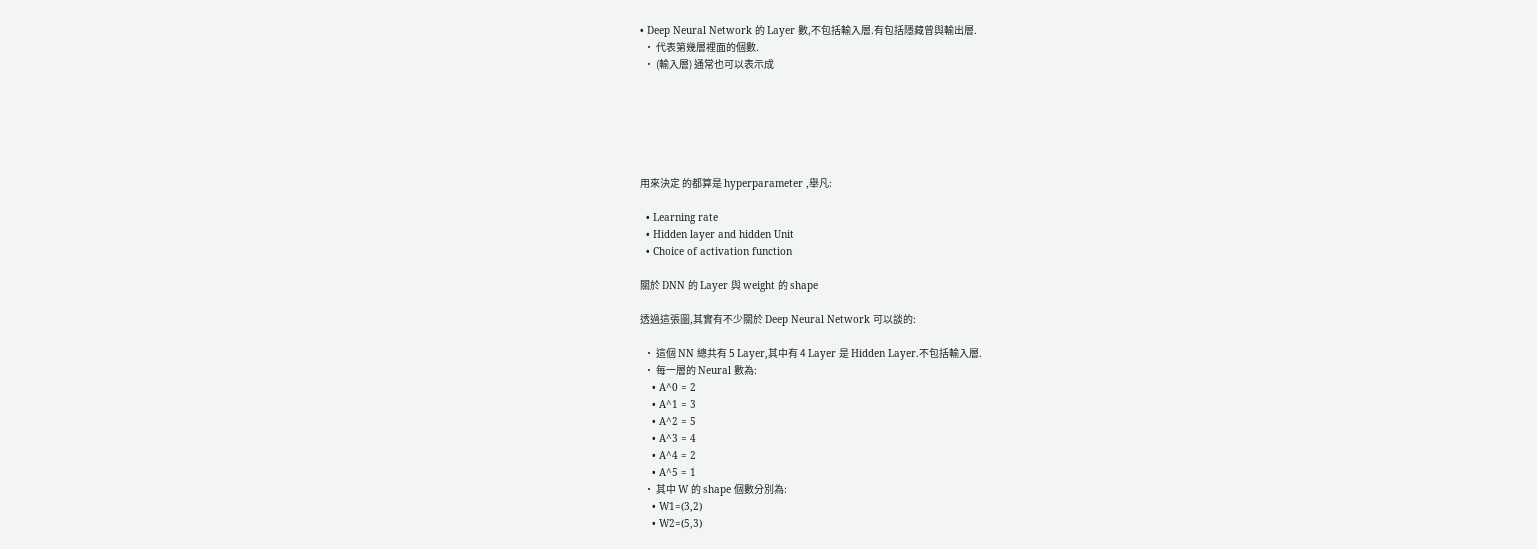• Deep Neural Network 的 Layer 數,不包括輸入層.有包括隱藏曾與輸出層.
  • 代表第幾層裡面的個數.
  • (輸入層) 通常也可以表示成






用來決定 的都算是 hyperparameter ,舉凡:

  • Learning rate
  • Hidden layer and hidden Unit
  • Choice of activation function

關於 DNN 的 Layer 與 weight 的 shape

透過這張圖,其實有不少關於 Deep Neural Network 可以談的:

  • 這個 NN 總共有 5 Layer,其中有 4 Layer 是 Hidden Layer.不包括輸入層.
  • 每一層的 Neural 數為:
    • A^0 = 2
    • A^1 = 3
    • A^2 = 5
    • A^3 = 4
    • A^4 = 2
    • A^5 = 1
  • 其中 W 的 shape 個數分別為:
    • W1=(3,2)
    • W2=(5,3)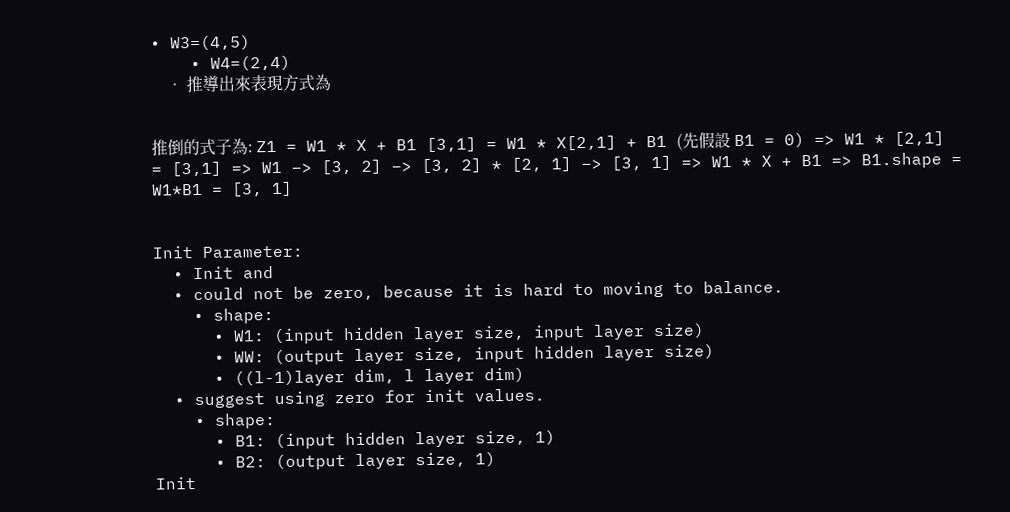• W3=(4,5)
    • W4=(2,4)
    • 推導出來表現方式為


推倒的式子為: Z1 = W1 * X + B1 [3,1] = W1 * X[2,1] + B1 (先假設 B1 = 0) => W1 * [2,1] = [3,1] => W1 –> [3, 2] –> [3, 2] * [2, 1] –> [3, 1] => W1 * X + B1 => B1.shape = W1*B1 = [3, 1]


Init Parameter:
  • Init and
  • could not be zero, because it is hard to moving to balance.
    • shape:
      • W1: (input hidden layer size, input layer size)
      • WW: (output layer size, input hidden layer size)
      • ((l-1)layer dim, l layer dim)
  • suggest using zero for init values.
    • shape:
      • B1: (input hidden layer size, 1)
      • B2: (output layer size, 1)
Init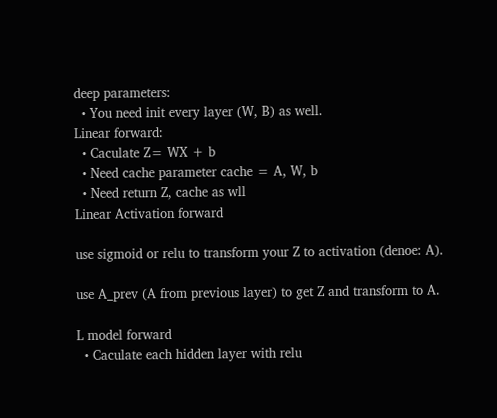deep parameters:
  • You need init every layer (W, B) as well.
Linear forward:
  • Caculate Z= WX + b
  • Need cache parameter cache = A, W, b
  • Need return Z, cache as wll
Linear Activation forward

use sigmoid or relu to transform your Z to activation (denoe: A).

use A_prev (A from previous layer) to get Z and transform to A.

L model forward
  • Caculate each hidden layer with relu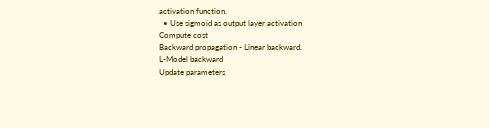activation function.
  • Use sigmoid as output layer activation
Compute cost
Backward propagation - Linear backward.
L-Model backward
Update parameters